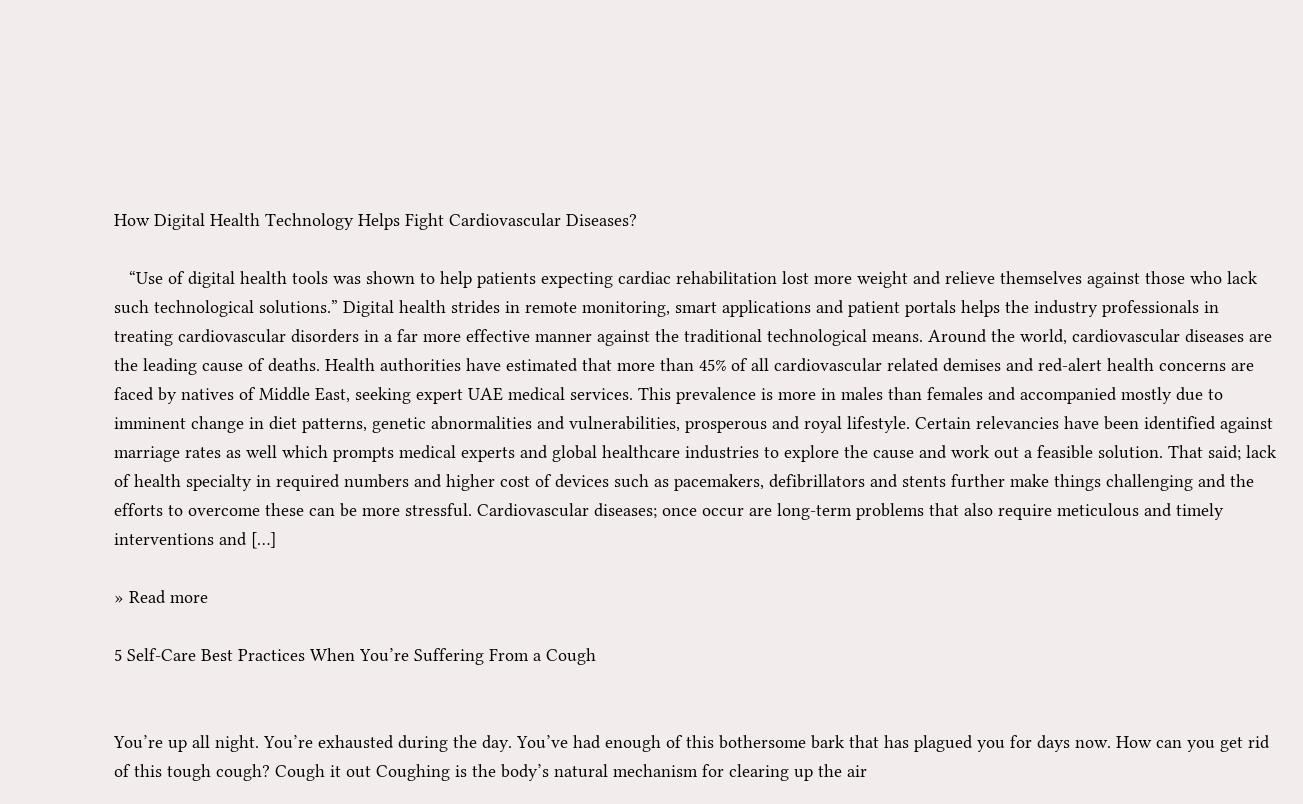How Digital Health Technology Helps Fight Cardiovascular Diseases?

   “Use of digital health tools was shown to help patients expecting cardiac rehabilitation lost more weight and relieve themselves against those who lack such technological solutions.” Digital health strides in remote monitoring, smart applications and patient portals helps the industry professionals in treating cardiovascular disorders in a far more effective manner against the traditional technological means. Around the world, cardiovascular diseases are the leading cause of deaths. Health authorities have estimated that more than 45% of all cardiovascular related demises and red-alert health concerns are faced by natives of Middle East, seeking expert UAE medical services. This prevalence is more in males than females and accompanied mostly due to imminent change in diet patterns, genetic abnormalities and vulnerabilities, prosperous and royal lifestyle. Certain relevancies have been identified against marriage rates as well which prompts medical experts and global healthcare industries to explore the cause and work out a feasible solution. That said; lack of health specialty in required numbers and higher cost of devices such as pacemakers, defibrillators and stents further make things challenging and the efforts to overcome these can be more stressful. Cardiovascular diseases; once occur are long-term problems that also require meticulous and timely interventions and […]

» Read more

5 Self-Care Best Practices When You’re Suffering From a Cough


You’re up all night. You’re exhausted during the day. You’ve had enough of this bothersome bark that has plagued you for days now. How can you get rid of this tough cough? Cough it out Coughing is the body’s natural mechanism for clearing up the air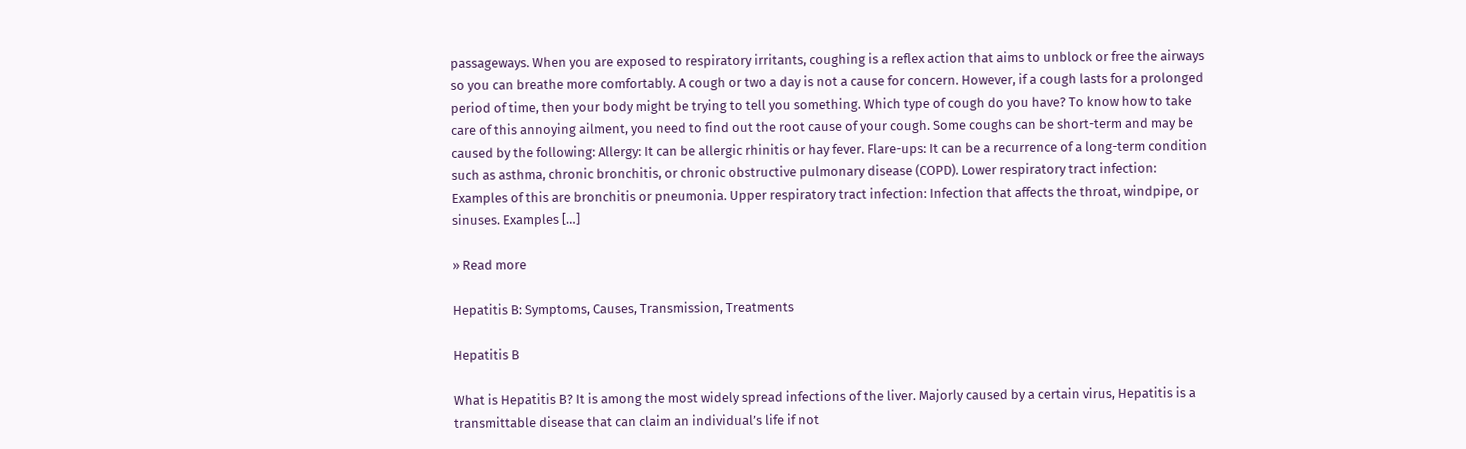passageways. When you are exposed to respiratory irritants, coughing is a reflex action that aims to unblock or free the airways so you can breathe more comfortably. A cough or two a day is not a cause for concern. However, if a cough lasts for a prolonged period of time, then your body might be trying to tell you something. Which type of cough do you have? To know how to take care of this annoying ailment, you need to find out the root cause of your cough. Some coughs can be short-term and may be caused by the following: Allergy: It can be allergic rhinitis or hay fever. Flare-ups: It can be a recurrence of a long-term condition such as asthma, chronic bronchitis, or chronic obstructive pulmonary disease (COPD). Lower respiratory tract infection: Examples of this are bronchitis or pneumonia. Upper respiratory tract infection: Infection that affects the throat, windpipe, or sinuses. Examples […]

» Read more

Hepatitis B: Symptoms, Causes, Transmission, Treatments

Hepatitis B

What is Hepatitis B? It is among the most widely spread infections of the liver. Majorly caused by a certain virus, Hepatitis is a transmittable disease that can claim an individual’s life if not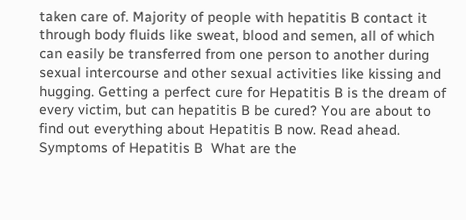taken care of. Majority of people with hepatitis B contact it through body fluids like sweat, blood and semen, all of which can easily be transferred from one person to another during sexual intercourse and other sexual activities like kissing and hugging. Getting a perfect cure for Hepatitis B is the dream of every victim, but can hepatitis B be cured? You are about to find out everything about Hepatitis B now. Read ahead. Symptoms of Hepatitis B  What are the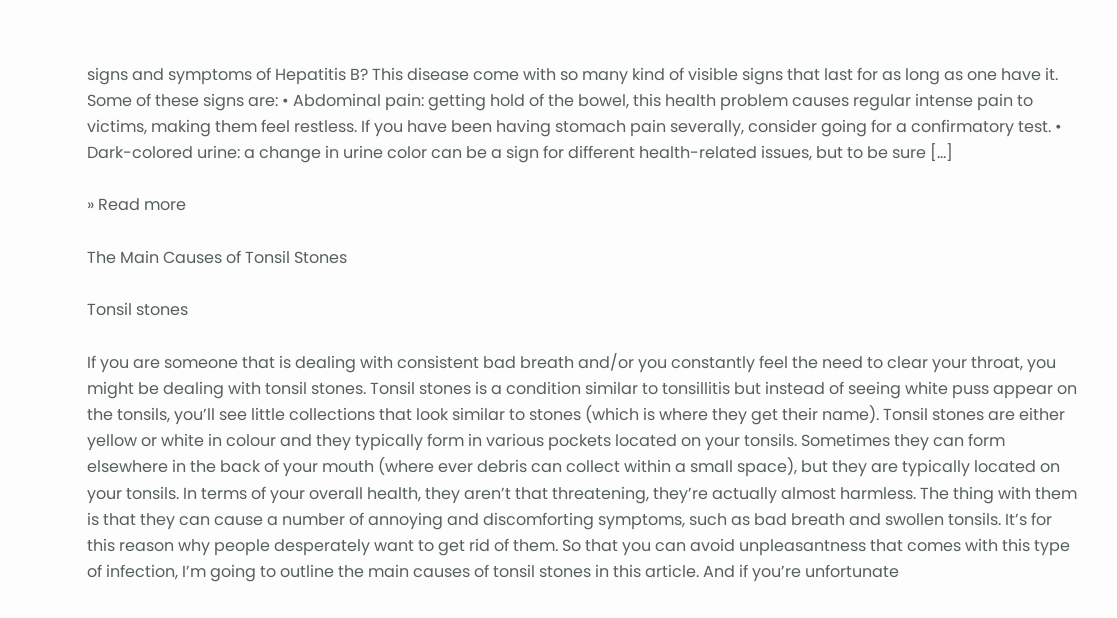signs and symptoms of Hepatitis B? This disease come with so many kind of visible signs that last for as long as one have it. Some of these signs are: • Abdominal pain: getting hold of the bowel, this health problem causes regular intense pain to victims, making them feel restless. If you have been having stomach pain severally, consider going for a confirmatory test. • Dark-colored urine: a change in urine color can be a sign for different health-related issues, but to be sure […]

» Read more

The Main Causes of Tonsil Stones

Tonsil stones

If you are someone that is dealing with consistent bad breath and/or you constantly feel the need to clear your throat, you might be dealing with tonsil stones. Tonsil stones is a condition similar to tonsillitis but instead of seeing white puss appear on the tonsils, you’ll see little collections that look similar to stones (which is where they get their name). Tonsil stones are either yellow or white in colour and they typically form in various pockets located on your tonsils. Sometimes they can form elsewhere in the back of your mouth (where ever debris can collect within a small space), but they are typically located on your tonsils. In terms of your overall health, they aren’t that threatening, they’re actually almost harmless. The thing with them is that they can cause a number of annoying and discomforting symptoms, such as bad breath and swollen tonsils. It’s for this reason why people desperately want to get rid of them. So that you can avoid unpleasantness that comes with this type of infection, I’m going to outline the main causes of tonsil stones in this article. And if you’re unfortunate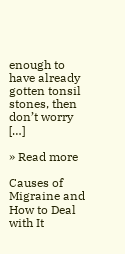enough to have already gotten tonsil stones, then don’t worry […]

» Read more

Causes of Migraine and How to Deal with It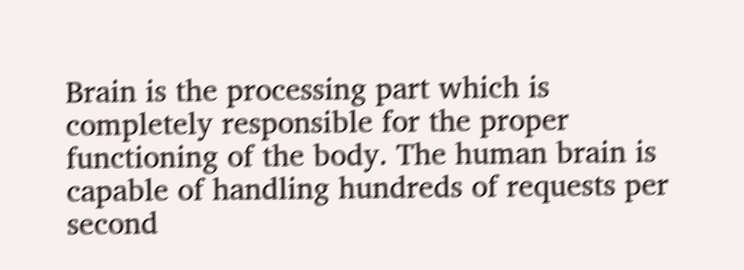Brain is the processing part which is completely responsible for the proper functioning of the body. The human brain is capable of handling hundreds of requests per second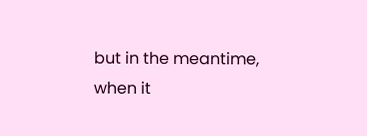but in the meantime, when it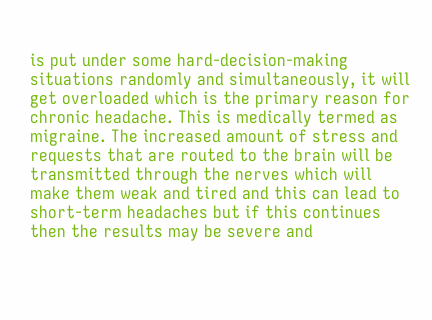is put under some hard-decision-making situations randomly and simultaneously, it will get overloaded which is the primary reason for chronic headache. This is medically termed as migraine. The increased amount of stress and requests that are routed to the brain will be transmitted through the nerves which will make them weak and tired and this can lead to short-term headaches but if this continues then the results may be severe and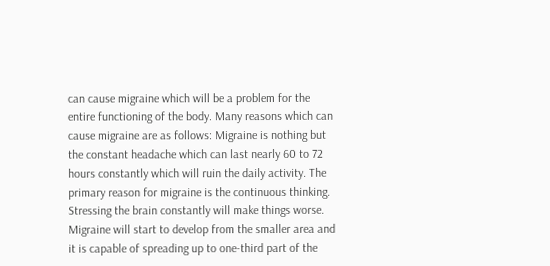can cause migraine which will be a problem for the entire functioning of the body. Many reasons which can cause migraine are as follows: Migraine is nothing but the constant headache which can last nearly 60 to 72 hours constantly which will ruin the daily activity. The primary reason for migraine is the continuous thinking. Stressing the brain constantly will make things worse. Migraine will start to develop from the smaller area and it is capable of spreading up to one-third part of the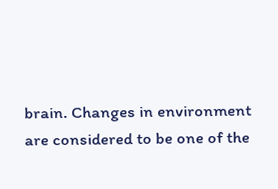brain. Changes in environment are considered to be one of the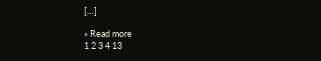[…]

» Read more
1 2 3 4 13